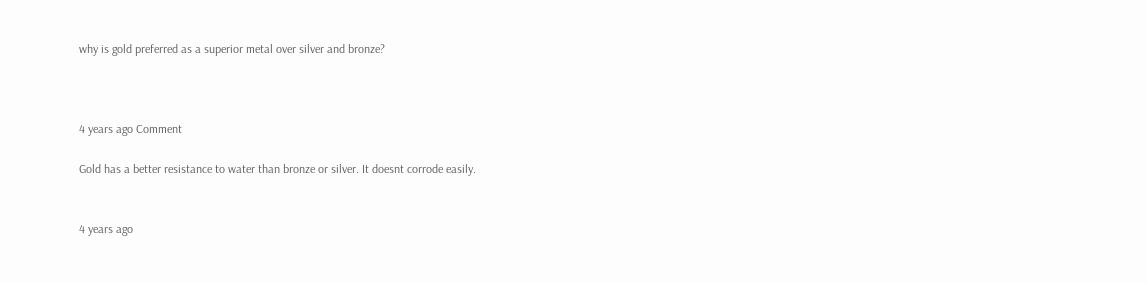why is gold preferred as a superior metal over silver and bronze?



4 years ago Comment

Gold has a better resistance to water than bronze or silver. It doesnt corrode easily.


4 years ago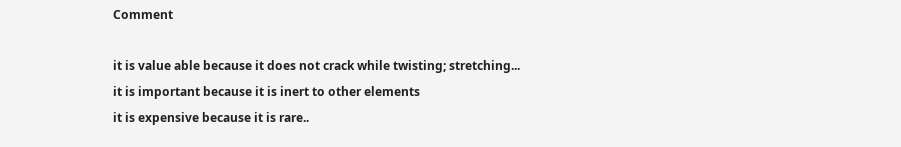Comment

it is value able because it does not crack while twisting; stretching...
it is important because it is inert to other elements
it is expensive because it is rare..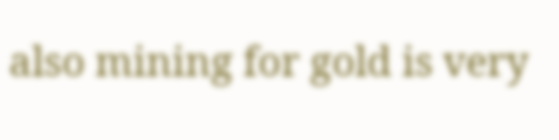also mining for gold is very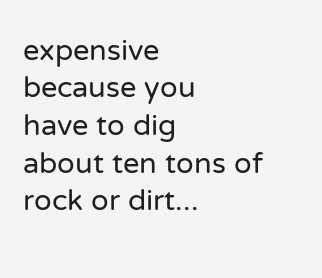expensive because you have to dig about ten tons of rock or dirt...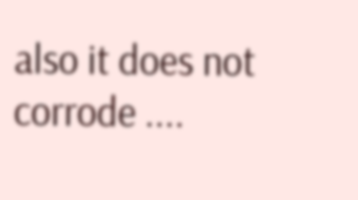also it does not corrode ....